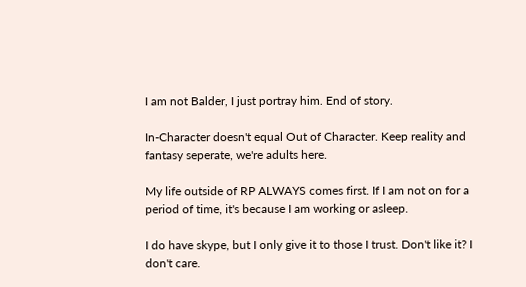I am not Balder, I just portray him. End of story.

In-Character doesn't equal Out of Character. Keep reality and fantasy seperate, we're adults here.

My life outside of RP ALWAYS comes first. If I am not on for a period of time, it's because I am working or asleep.

I do have skype, but I only give it to those I trust. Don't like it? I don't care.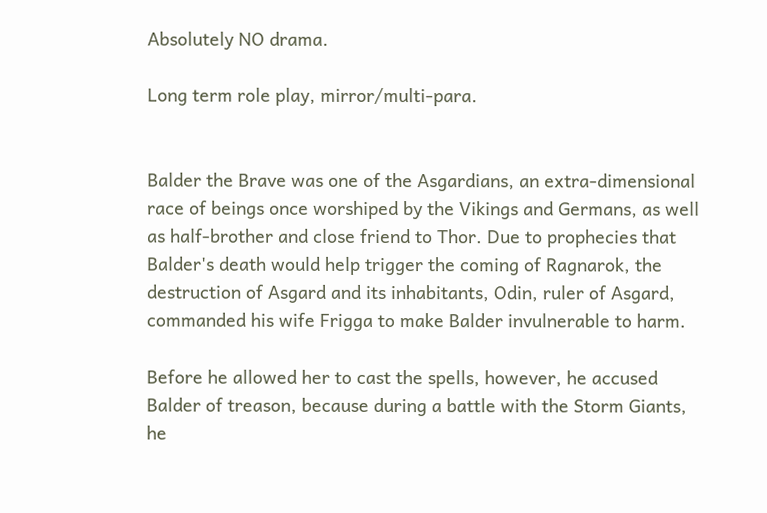Absolutely NO drama.

Long term role play, mirror/multi-para.


Balder the Brave was one of the Asgardians, an extra-dimensional race of beings once worshiped by the Vikings and Germans, as well as half-brother and close friend to Thor. Due to prophecies that Balder's death would help trigger the coming of Ragnarok, the destruction of Asgard and its inhabitants, Odin, ruler of Asgard, commanded his wife Frigga to make Balder invulnerable to harm.

Before he allowed her to cast the spells, however, he accused Balder of treason, because during a battle with the Storm Giants, he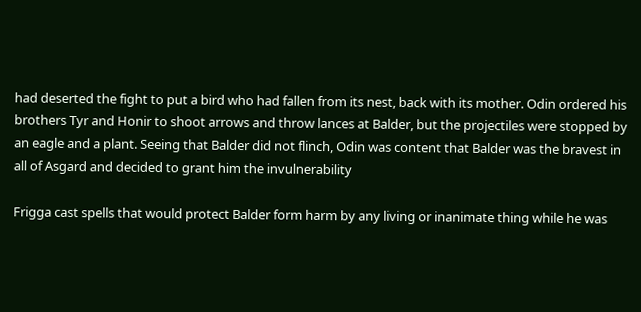had deserted the fight to put a bird who had fallen from its nest, back with its mother. Odin ordered his brothers Tyr and Honir to shoot arrows and throw lances at Balder, but the projectiles were stopped by an eagle and a plant. Seeing that Balder did not flinch, Odin was content that Balder was the bravest in all of Asgard and decided to grant him the invulnerability

Frigga cast spells that would protect Balder form harm by any living or inanimate thing while he was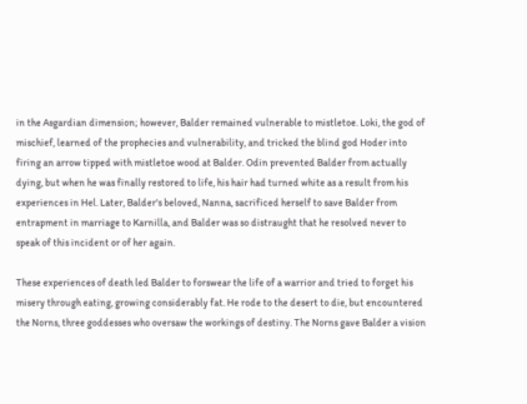in the Asgardian dimension; however, Balder remained vulnerable to mistletoe. Loki, the god of mischief, learned of the prophecies and vulnerability, and tricked the blind god Hoder into firing an arrow tipped with mistletoe wood at Balder. Odin prevented Balder from actually dying, but when he was finally restored to life, his hair had turned white as a result from his experiences in Hel. Later, Balder's beloved, Nanna, sacrificed herself to save Balder from entrapment in marriage to Karnilla, and Balder was so distraught that he resolved never to speak of this incident or of her again.

These experiences of death led Balder to forswear the life of a warrior and tried to forget his misery through eating, growing considerably fat. He rode to the desert to die, but encountered the Norns, three goddesses who oversaw the workings of destiny. The Norns gave Balder a vision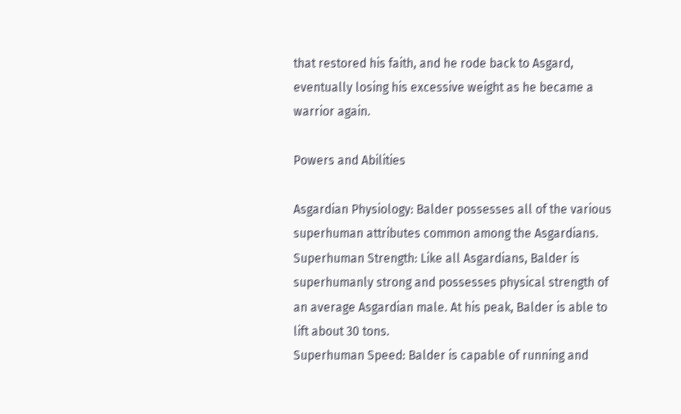that restored his faith, and he rode back to Asgard, eventually losing his excessive weight as he became a warrior again.

Powers and Abilities

Asgardian Physiology: Balder possesses all of the various superhuman attributes common among the Asgardians.
Superhuman Strength: Like all Asgardians, Balder is superhumanly strong and possesses physical strength of an average Asgardian male. At his peak, Balder is able to lift about 30 tons.
Superhuman Speed: Balder is capable of running and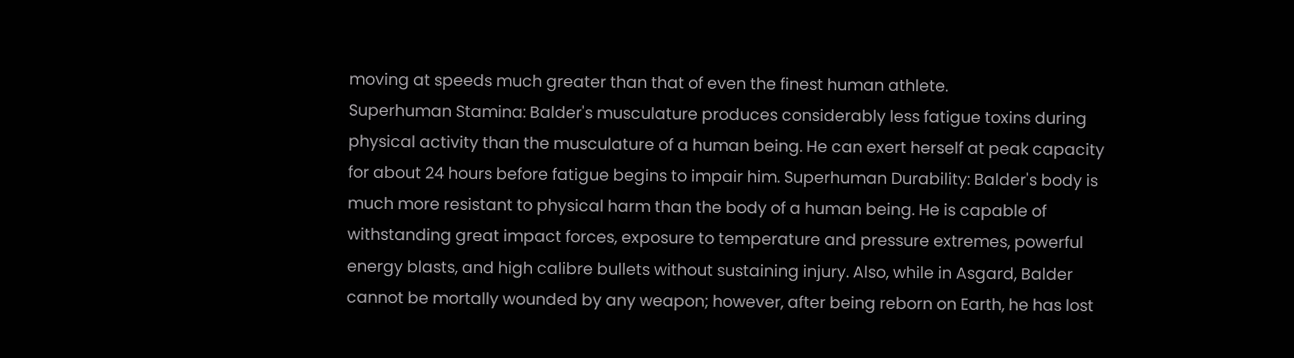moving at speeds much greater than that of even the finest human athlete.
Superhuman Stamina: Balder's musculature produces considerably less fatigue toxins during physical activity than the musculature of a human being. He can exert herself at peak capacity for about 24 hours before fatigue begins to impair him. Superhuman Durability: Balder's body is much more resistant to physical harm than the body of a human being. He is capable of withstanding great impact forces, exposure to temperature and pressure extremes, powerful energy blasts, and high calibre bullets without sustaining injury. Also, while in Asgard, Balder cannot be mortally wounded by any weapon; however, after being reborn on Earth, he has lost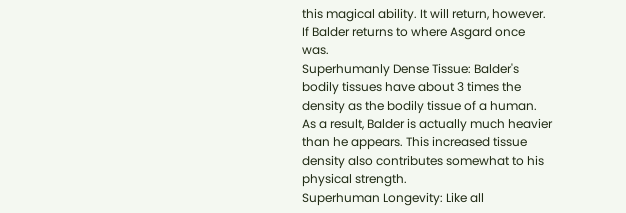this magical ability. It will return, however. If Balder returns to where Asgard once was.
Superhumanly Dense Tissue: Balder's bodily tissues have about 3 times the density as the bodily tissue of a human. As a result, Balder is actually much heavier than he appears. This increased tissue density also contributes somewhat to his physical strength.
Superhuman Longevity: Like all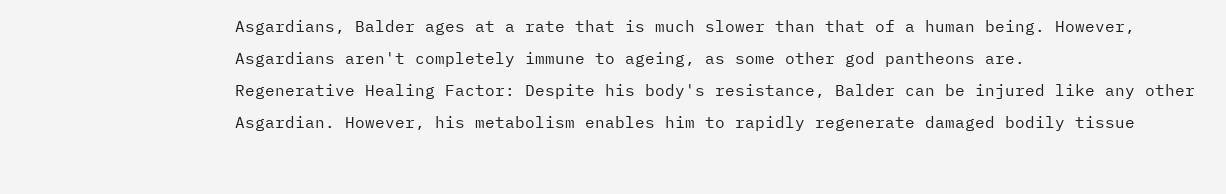Asgardians, Balder ages at a rate that is much slower than that of a human being. However, Asgardians aren't completely immune to ageing, as some other god pantheons are.
Regenerative Healing Factor: Despite his body's resistance, Balder can be injured like any other Asgardian. However, his metabolism enables him to rapidly regenerate damaged bodily tissue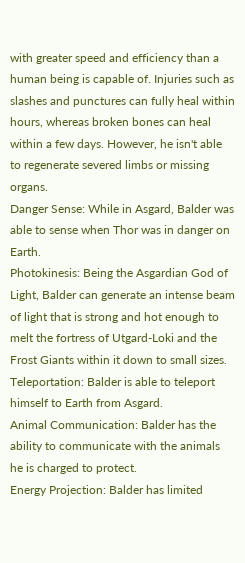with greater speed and efficiency than a human being is capable of. Injuries such as slashes and punctures can fully heal within hours, whereas broken bones can heal within a few days. However, he isn't able to regenerate severed limbs or missing organs.
Danger Sense: While in Asgard, Balder was able to sense when Thor was in danger on Earth.
Photokinesis: Being the Asgardian God of Light, Balder can generate an intense beam of light that is strong and hot enough to melt the fortress of Utgard-Loki and the Frost Giants within it down to small sizes.
Teleportation: Balder is able to teleport himself to Earth from Asgard.
Animal Communication: Balder has the ability to communicate with the animals he is charged to protect.
Energy Projection: Balder has limited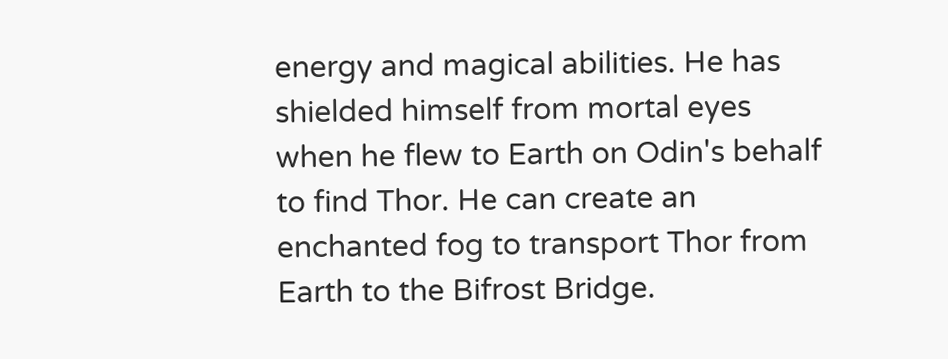energy and magical abilities. He has shielded himself from mortal eyes when he flew to Earth on Odin's behalf to find Thor. He can create an enchanted fog to transport Thor from Earth to the Bifrost Bridge.